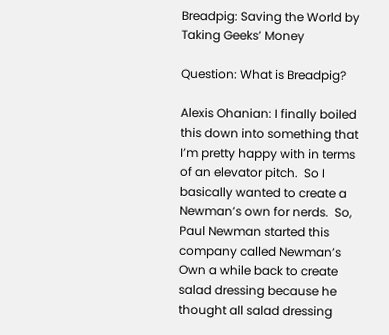Breadpig: Saving the World by Taking Geeks’ Money

Question: What is Breadpig?

Alexis Ohanian: I finally boiled this down into something that I’m pretty happy with in terms of an elevator pitch.  So I basically wanted to create a Newman’s own for nerds.  So, Paul Newman started this company called Newman’s Own a while back to create salad dressing because he thought all salad dressing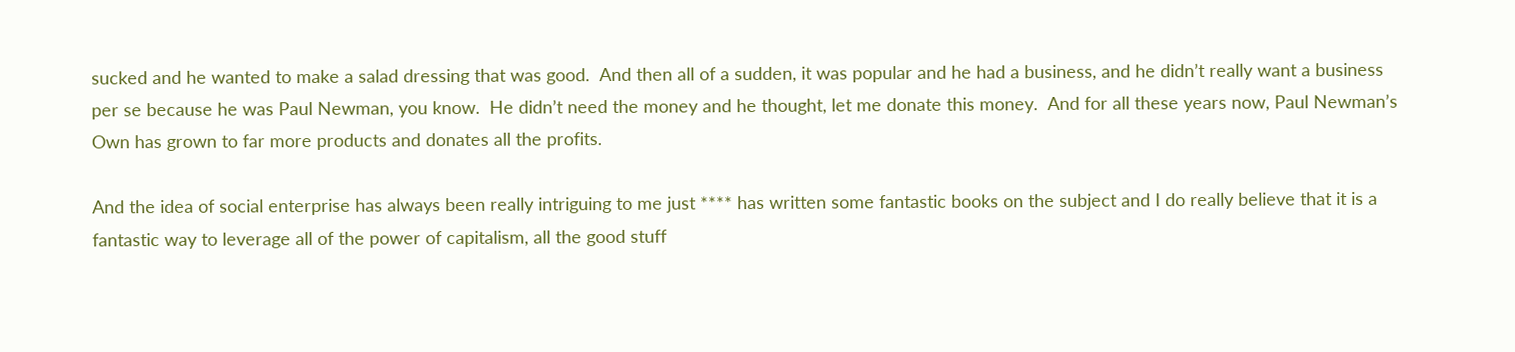sucked and he wanted to make a salad dressing that was good.  And then all of a sudden, it was popular and he had a business, and he didn’t really want a business per se because he was Paul Newman, you know.  He didn’t need the money and he thought, let me donate this money.  And for all these years now, Paul Newman’s Own has grown to far more products and donates all the profits.

And the idea of social enterprise has always been really intriguing to me just **** has written some fantastic books on the subject and I do really believe that it is a fantastic way to leverage all of the power of capitalism, all the good stuff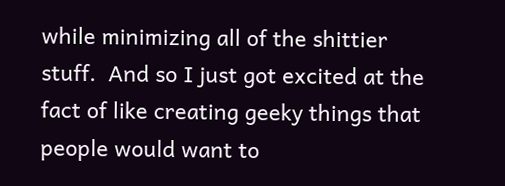while minimizing all of the shittier stuff.  And so I just got excited at the fact of like creating geeky things that people would want to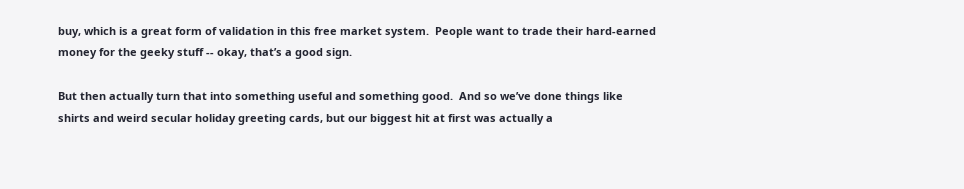buy, which is a great form of validation in this free market system.  People want to trade their hard-earned money for the geeky stuff -- okay, that’s a good sign.

But then actually turn that into something useful and something good.  And so we’ve done things like shirts and weird secular holiday greeting cards, but our biggest hit at first was actually a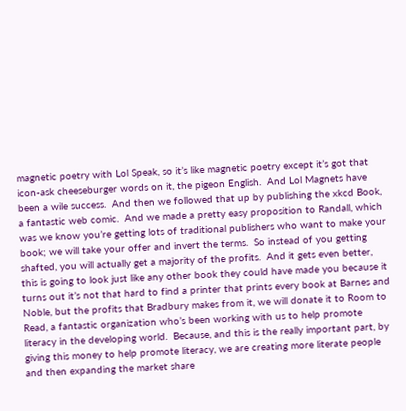magnetic poetry with Lol Speak, so it’s like magnetic poetry except it’s got that icon-ask cheeseburger words on it, the pigeon English.  And Lol Magnets have been a wile success.  And then we followed that up by publishing the xkcd Book, a fantastic web comic.  And we made a pretty easy proposition to Randall, which was we know you’re getting lots of traditional publishers who want to make your book; we will take your offer and invert the terms.  So instead of you getting shafted, you will actually get a majority of the profits.  And it gets even better, this is going to look just like any other book they could have made you because it turns out it’s not that hard to find a printer that prints every book at Barnes and Noble, but the profits that Bradbury makes from it, we will donate it to Room to Read, a fantastic organization who’s been working with us to help promote literacy in the developing world.  Because, and this is the really important part, by giving this money to help promote literacy, we are creating more literate people and then expanding the market share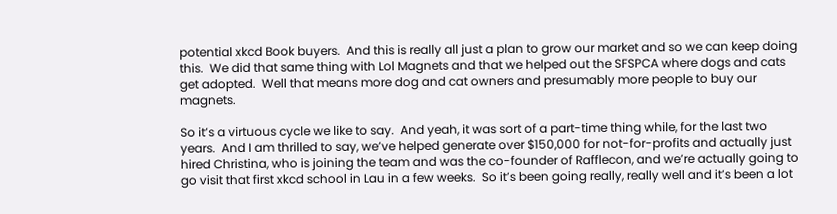potential xkcd Book buyers.  And this is really all just a plan to grow our market and so we can keep doing this.  We did that same thing with Lol Magnets and that we helped out the SFSPCA where dogs and cats get adopted.  Well that means more dog and cat owners and presumably more people to buy our magnets.

So it’s a virtuous cycle we like to say.  And yeah, it was sort of a part-time thing while, for the last two years.  And I am thrilled to say, we’ve helped generate over $150,000 for not-for-profits and actually just hired Christina, who is joining the team and was the co-founder of Rafflecon, and we’re actually going to go visit that first xkcd school in Lau in a few weeks.  So it’s been going really, really well and it’s been a lot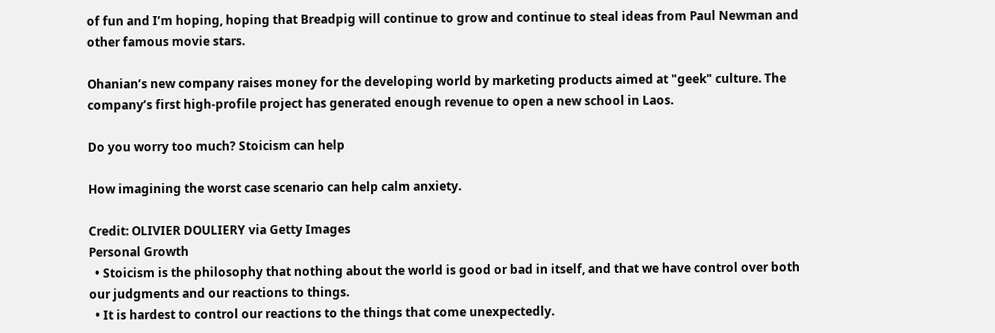of fun and I’m hoping, hoping that Breadpig will continue to grow and continue to steal ideas from Paul Newman and other famous movie stars.

Ohanian’s new company raises money for the developing world by marketing products aimed at "geek" culture. The company’s first high-profile project has generated enough revenue to open a new school in Laos.

Do you worry too much? Stoicism can help

How imagining the worst case scenario can help calm anxiety.

Credit: OLIVIER DOULIERY via Getty Images
Personal Growth
  • Stoicism is the philosophy that nothing about the world is good or bad in itself, and that we have control over both our judgments and our reactions to things.
  • It is hardest to control our reactions to the things that come unexpectedly.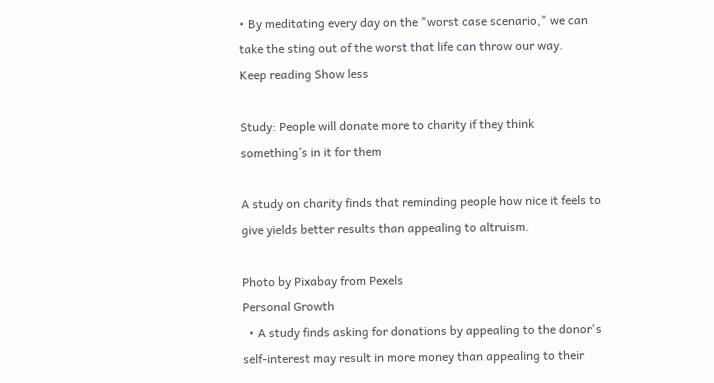• By meditating every day on the "worst case scenario," we can take the sting out of the worst that life can throw our way.
Keep reading Show less

Study: People will donate more to charity if they think something’s in it for them

A study on charity finds that reminding people how nice it feels to give yields better results than appealing to altruism.

Photo by Pixabay from Pexels
Personal Growth
  • A study finds asking for donations by appealing to the donor's self-interest may result in more money than appealing to their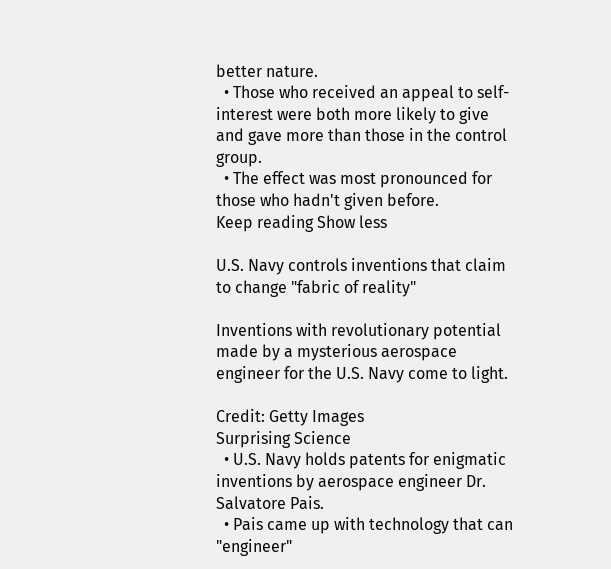better nature.
  • Those who received an appeal to self-interest were both more likely to give and gave more than those in the control group.
  • The effect was most pronounced for those who hadn't given before.
Keep reading Show less

U.S. Navy controls inventions that claim to change "fabric of reality"

Inventions with revolutionary potential made by a mysterious aerospace engineer for the U.S. Navy come to light.

Credit: Getty Images
Surprising Science
  • U.S. Navy holds patents for enigmatic inventions by aerospace engineer Dr. Salvatore Pais.
  • Pais came up with technology that can "engineer"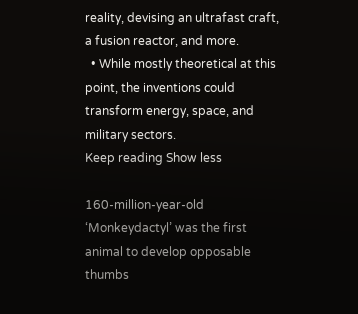reality, devising an ultrafast craft, a fusion reactor, and more.
  • While mostly theoretical at this point, the inventions could transform energy, space, and military sectors.
Keep reading Show less

160-million-year-old ‘Monkeydactyl’ was the first animal to develop opposable thumbs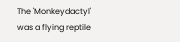The 'Monkeydactyl' was a flying reptile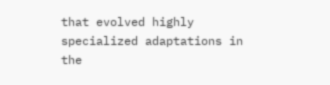that evolved highly specialized adaptations in the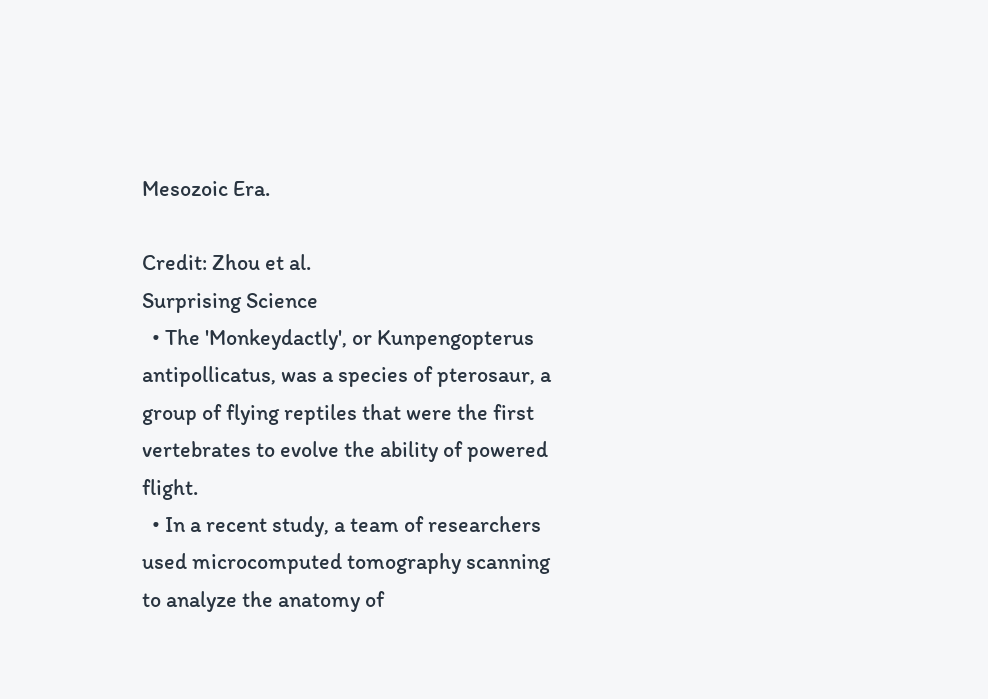Mesozoic Era.

Credit: Zhou et al.
Surprising Science
  • The 'Monkeydactly', or Kunpengopterus antipollicatus, was a species of pterosaur, a group of flying reptiles that were the first vertebrates to evolve the ability of powered flight.
  • In a recent study, a team of researchers used microcomputed tomography scanning to analyze the anatomy of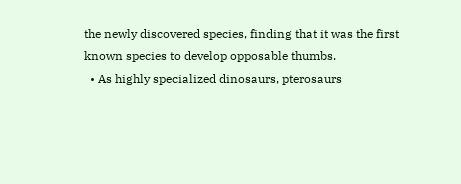the newly discovered species, finding that it was the first known species to develop opposable thumbs.
  • As highly specialized dinosaurs, pterosaurs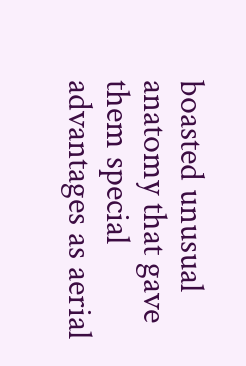boasted unusual anatomy that gave them special advantages as aerial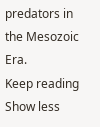predators in the Mesozoic Era.
Keep reading Show less